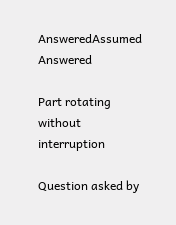AnsweredAssumed Answered

Part rotating without interruption

Question asked by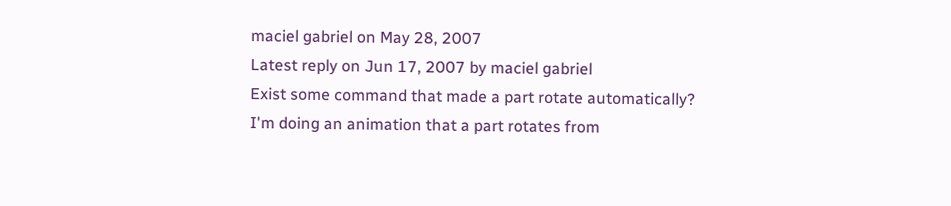maciel gabriel on May 28, 2007
Latest reply on Jun 17, 2007 by maciel gabriel
Exist some command that made a part rotate automatically?
I'm doing an animation that a part rotates from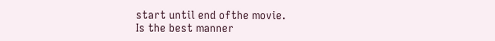start until end ofthe movie.
Is the best manner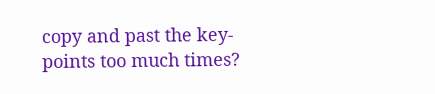copy and past the key-points too much times?